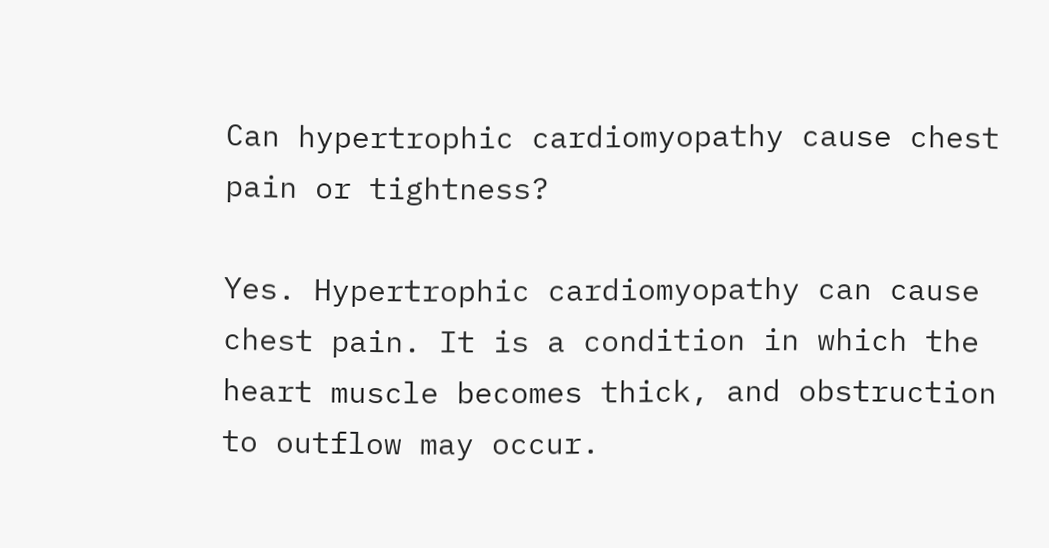Can hypertrophic cardiomyopathy cause chest pain or tightness?

Yes. Hypertrophic cardiomyopathy can cause chest pain. It is a condition in which the heart muscle becomes thick, and obstruction to outflow may occur.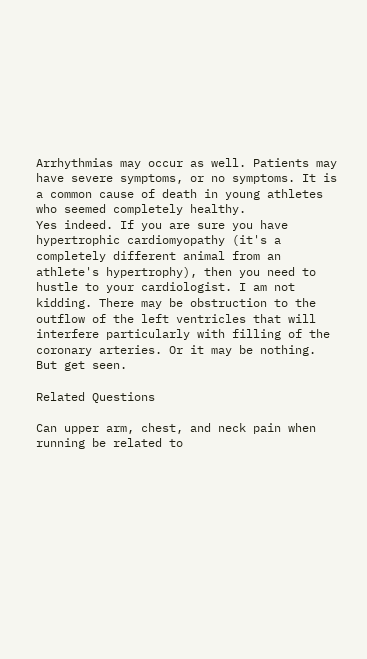Arrhythmias may occur as well. Patients may have severe symptoms, or no symptoms. It is a common cause of death in young athletes who seemed completely healthy.
Yes indeed. If you are sure you have hypertrophic cardiomyopathy (it's a completely different animal from an athlete's hypertrophy), then you need to hustle to your cardiologist. I am not kidding. There may be obstruction to the outflow of the left ventricles that will interfere particularly with filling of the coronary arteries. Or it may be nothing. But get seen.

Related Questions

Can upper arm, chest, and neck pain when running be related to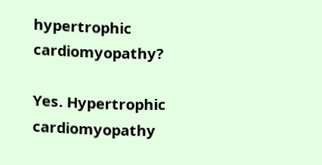hypertrophic cardiomyopathy?

Yes. Hypertrophic cardiomyopathy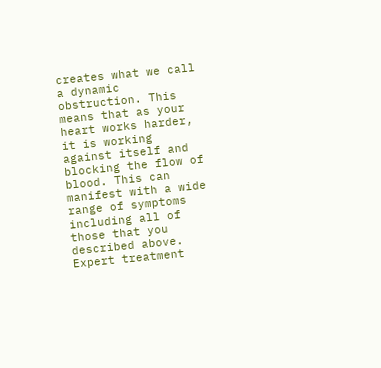creates what we call a dynamic obstruction. This means that as your heart works harder, it is working against itself and blocking the flow of blood. This can manifest with a wide range of symptoms including all of those that you described above. Expert treatment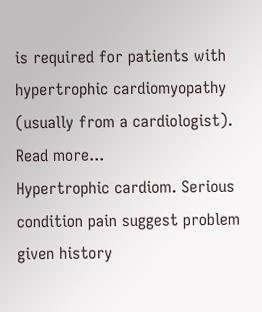is required for patients with hypertrophic cardiomyopathy (usually from a cardiologist). Read more...
Hypertrophic cardiom. Serious condition pain suggest problem given history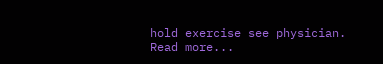hold exercise see physician. Read more...